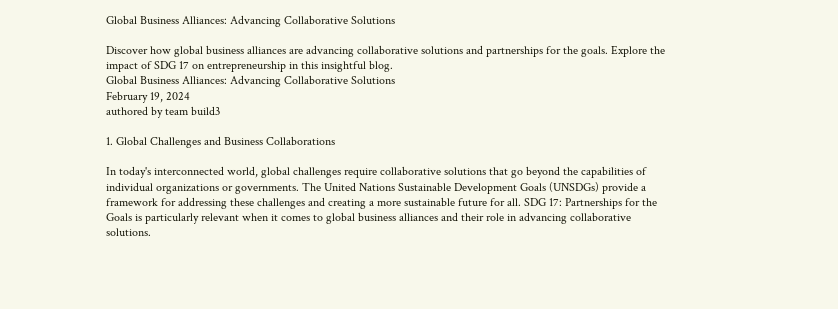Global Business Alliances: Advancing Collaborative Solutions

Discover how global business alliances are advancing collaborative solutions and partnerships for the goals. Explore the impact of SDG 17 on entrepreneurship in this insightful blog.
Global Business Alliances: Advancing Collaborative Solutions
February 19, 2024
authored by team build3

1. Global Challenges and Business Collaborations

In today's interconnected world, global challenges require collaborative solutions that go beyond the capabilities of individual organizations or governments. The United Nations Sustainable Development Goals (UNSDGs) provide a framework for addressing these challenges and creating a more sustainable future for all. SDG 17: Partnerships for the Goals is particularly relevant when it comes to global business alliances and their role in advancing collaborative solutions.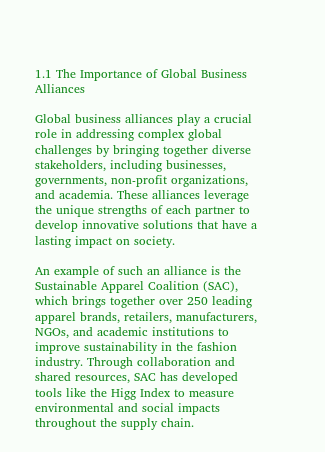1.1 The Importance of Global Business Alliances

Global business alliances play a crucial role in addressing complex global challenges by bringing together diverse stakeholders, including businesses, governments, non-profit organizations, and academia. These alliances leverage the unique strengths of each partner to develop innovative solutions that have a lasting impact on society.

An example of such an alliance is the Sustainable Apparel Coalition (SAC), which brings together over 250 leading apparel brands, retailers, manufacturers, NGOs, and academic institutions to improve sustainability in the fashion industry. Through collaboration and shared resources, SAC has developed tools like the Higg Index to measure environmental and social impacts throughout the supply chain.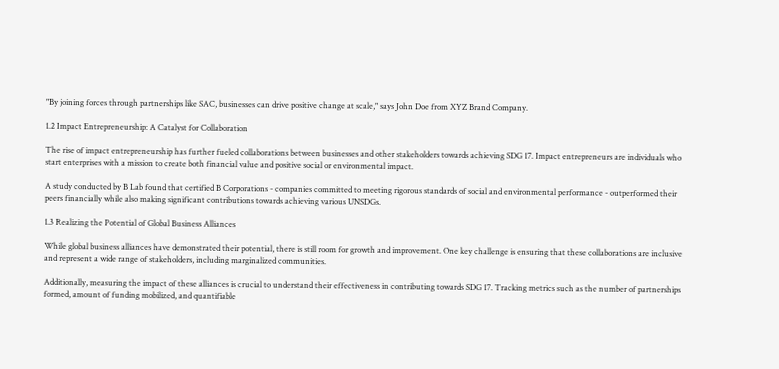"By joining forces through partnerships like SAC, businesses can drive positive change at scale," says John Doe from XYZ Brand Company.

1.2 Impact Entrepreneurship: A Catalyst for Collaboration

The rise of impact entrepreneurship has further fueled collaborations between businesses and other stakeholders towards achieving SDG 17. Impact entrepreneurs are individuals who start enterprises with a mission to create both financial value and positive social or environmental impact.

A study conducted by B Lab found that certified B Corporations - companies committed to meeting rigorous standards of social and environmental performance - outperformed their peers financially while also making significant contributions towards achieving various UNSDGs.

1.3 Realizing the Potential of Global Business Alliances

While global business alliances have demonstrated their potential, there is still room for growth and improvement. One key challenge is ensuring that these collaborations are inclusive and represent a wide range of stakeholders, including marginalized communities.

Additionally, measuring the impact of these alliances is crucial to understand their effectiveness in contributing towards SDG 17. Tracking metrics such as the number of partnerships formed, amount of funding mobilized, and quantifiable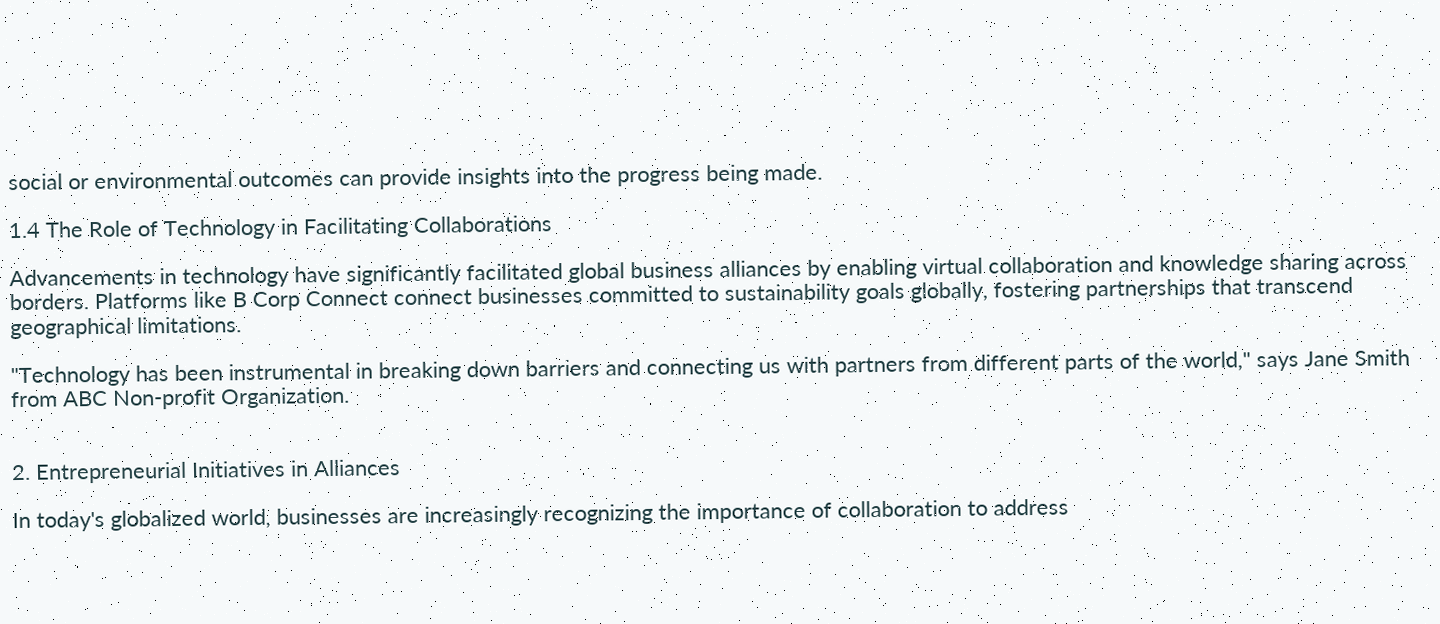social or environmental outcomes can provide insights into the progress being made.

1.4 The Role of Technology in Facilitating Collaborations

Advancements in technology have significantly facilitated global business alliances by enabling virtual collaboration and knowledge sharing across borders. Platforms like B Corp Connect connect businesses committed to sustainability goals globally, fostering partnerships that transcend geographical limitations.

"Technology has been instrumental in breaking down barriers and connecting us with partners from different parts of the world," says Jane Smith from ABC Non-profit Organization.


2. Entrepreneurial Initiatives in Alliances

In today's globalized world, businesses are increasingly recognizing the importance of collaboration to address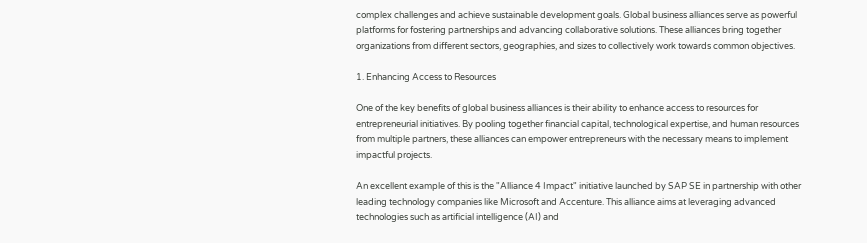complex challenges and achieve sustainable development goals. Global business alliances serve as powerful platforms for fostering partnerships and advancing collaborative solutions. These alliances bring together organizations from different sectors, geographies, and sizes to collectively work towards common objectives.

1. Enhancing Access to Resources

One of the key benefits of global business alliances is their ability to enhance access to resources for entrepreneurial initiatives. By pooling together financial capital, technological expertise, and human resources from multiple partners, these alliances can empower entrepreneurs with the necessary means to implement impactful projects.

An excellent example of this is the "Alliance 4 Impact" initiative launched by SAP SE in partnership with other leading technology companies like Microsoft and Accenture. This alliance aims at leveraging advanced technologies such as artificial intelligence (AI) and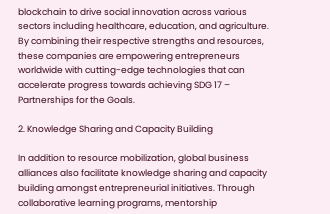blockchain to drive social innovation across various sectors including healthcare, education, and agriculture. By combining their respective strengths and resources, these companies are empowering entrepreneurs worldwide with cutting-edge technologies that can accelerate progress towards achieving SDG 17 – Partnerships for the Goals.

2. Knowledge Sharing and Capacity Building

In addition to resource mobilization, global business alliances also facilitate knowledge sharing and capacity building amongst entrepreneurial initiatives. Through collaborative learning programs, mentorship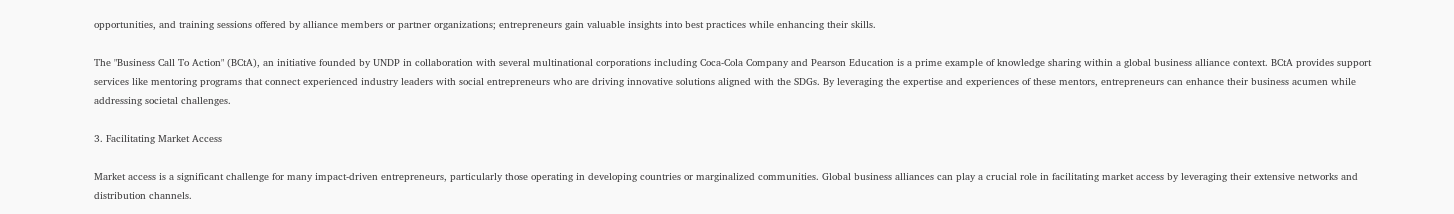opportunities, and training sessions offered by alliance members or partner organizations; entrepreneurs gain valuable insights into best practices while enhancing their skills.

The "Business Call To Action" (BCtA), an initiative founded by UNDP in collaboration with several multinational corporations including Coca-Cola Company and Pearson Education is a prime example of knowledge sharing within a global business alliance context. BCtA provides support services like mentoring programs that connect experienced industry leaders with social entrepreneurs who are driving innovative solutions aligned with the SDGs. By leveraging the expertise and experiences of these mentors, entrepreneurs can enhance their business acumen while addressing societal challenges.

3. Facilitating Market Access

Market access is a significant challenge for many impact-driven entrepreneurs, particularly those operating in developing countries or marginalized communities. Global business alliances can play a crucial role in facilitating market access by leveraging their extensive networks and distribution channels.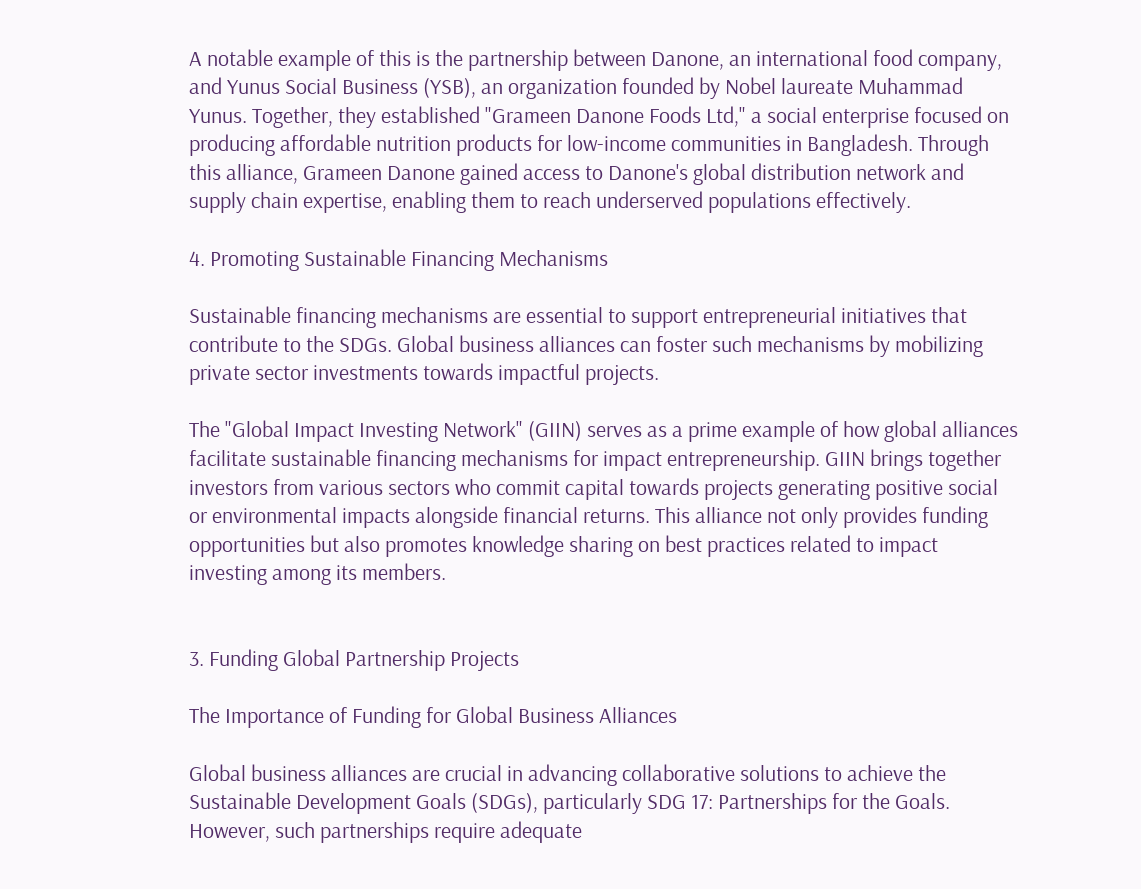A notable example of this is the partnership between Danone, an international food company, and Yunus Social Business (YSB), an organization founded by Nobel laureate Muhammad Yunus. Together, they established "Grameen Danone Foods Ltd," a social enterprise focused on producing affordable nutrition products for low-income communities in Bangladesh. Through this alliance, Grameen Danone gained access to Danone's global distribution network and supply chain expertise, enabling them to reach underserved populations effectively.

4. Promoting Sustainable Financing Mechanisms

Sustainable financing mechanisms are essential to support entrepreneurial initiatives that contribute to the SDGs. Global business alliances can foster such mechanisms by mobilizing private sector investments towards impactful projects.

The "Global Impact Investing Network" (GIIN) serves as a prime example of how global alliances facilitate sustainable financing mechanisms for impact entrepreneurship. GIIN brings together investors from various sectors who commit capital towards projects generating positive social or environmental impacts alongside financial returns. This alliance not only provides funding opportunities but also promotes knowledge sharing on best practices related to impact investing among its members.


3. Funding Global Partnership Projects

The Importance of Funding for Global Business Alliances

Global business alliances are crucial in advancing collaborative solutions to achieve the Sustainable Development Goals (SDGs), particularly SDG 17: Partnerships for the Goals. However, such partnerships require adequate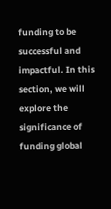funding to be successful and impactful. In this section, we will explore the significance of funding global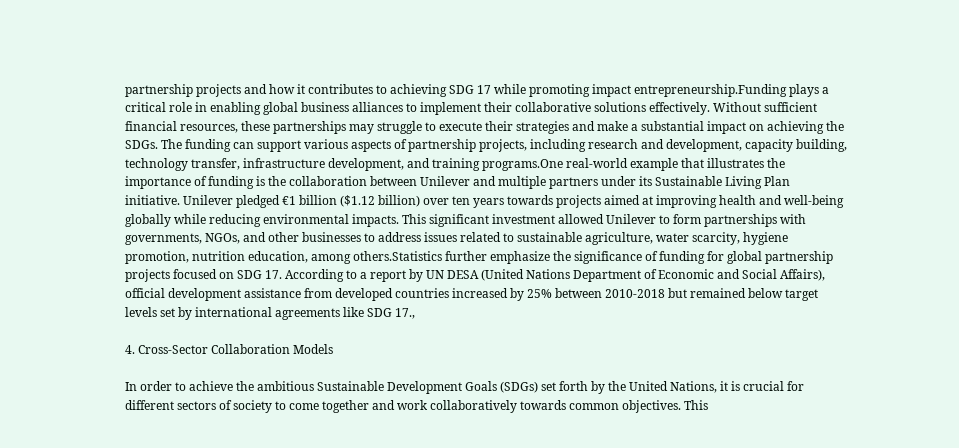partnership projects and how it contributes to achieving SDG 17 while promoting impact entrepreneurship.Funding plays a critical role in enabling global business alliances to implement their collaborative solutions effectively. Without sufficient financial resources, these partnerships may struggle to execute their strategies and make a substantial impact on achieving the SDGs. The funding can support various aspects of partnership projects, including research and development, capacity building, technology transfer, infrastructure development, and training programs.One real-world example that illustrates the importance of funding is the collaboration between Unilever and multiple partners under its Sustainable Living Plan initiative. Unilever pledged €1 billion ($1.12 billion) over ten years towards projects aimed at improving health and well-being globally while reducing environmental impacts. This significant investment allowed Unilever to form partnerships with governments, NGOs, and other businesses to address issues related to sustainable agriculture, water scarcity, hygiene promotion, nutrition education, among others.Statistics further emphasize the significance of funding for global partnership projects focused on SDG 17. According to a report by UN DESA (United Nations Department of Economic and Social Affairs), official development assistance from developed countries increased by 25% between 2010-2018 but remained below target levels set by international agreements like SDG 17.,

4. Cross-Sector Collaboration Models

In order to achieve the ambitious Sustainable Development Goals (SDGs) set forth by the United Nations, it is crucial for different sectors of society to come together and work collaboratively towards common objectives. This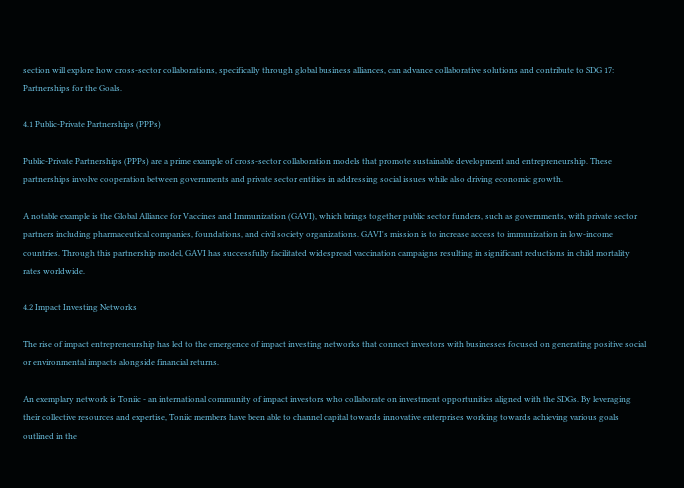section will explore how cross-sector collaborations, specifically through global business alliances, can advance collaborative solutions and contribute to SDG 17: Partnerships for the Goals.

4.1 Public-Private Partnerships (PPPs)

Public-Private Partnerships (PPPs) are a prime example of cross-sector collaboration models that promote sustainable development and entrepreneurship. These partnerships involve cooperation between governments and private sector entities in addressing social issues while also driving economic growth.

A notable example is the Global Alliance for Vaccines and Immunization (GAVI), which brings together public sector funders, such as governments, with private sector partners including pharmaceutical companies, foundations, and civil society organizations. GAVI's mission is to increase access to immunization in low-income countries. Through this partnership model, GAVI has successfully facilitated widespread vaccination campaigns resulting in significant reductions in child mortality rates worldwide.

4.2 Impact Investing Networks

The rise of impact entrepreneurship has led to the emergence of impact investing networks that connect investors with businesses focused on generating positive social or environmental impacts alongside financial returns.

An exemplary network is Toniic - an international community of impact investors who collaborate on investment opportunities aligned with the SDGs. By leveraging their collective resources and expertise, Toniic members have been able to channel capital towards innovative enterprises working towards achieving various goals outlined in the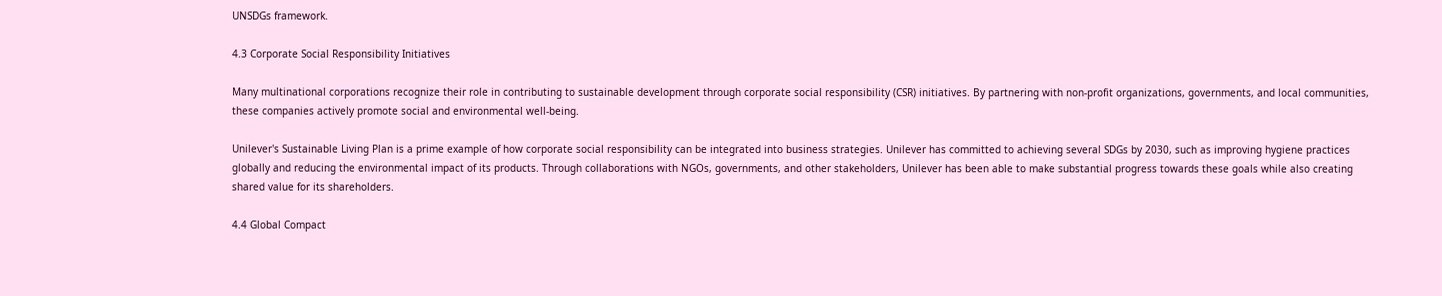UNSDGs framework.

4.3 Corporate Social Responsibility Initiatives

Many multinational corporations recognize their role in contributing to sustainable development through corporate social responsibility (CSR) initiatives. By partnering with non-profit organizations, governments, and local communities, these companies actively promote social and environmental well-being.

Unilever's Sustainable Living Plan is a prime example of how corporate social responsibility can be integrated into business strategies. Unilever has committed to achieving several SDGs by 2030, such as improving hygiene practices globally and reducing the environmental impact of its products. Through collaborations with NGOs, governments, and other stakeholders, Unilever has been able to make substantial progress towards these goals while also creating shared value for its shareholders.

4.4 Global Compact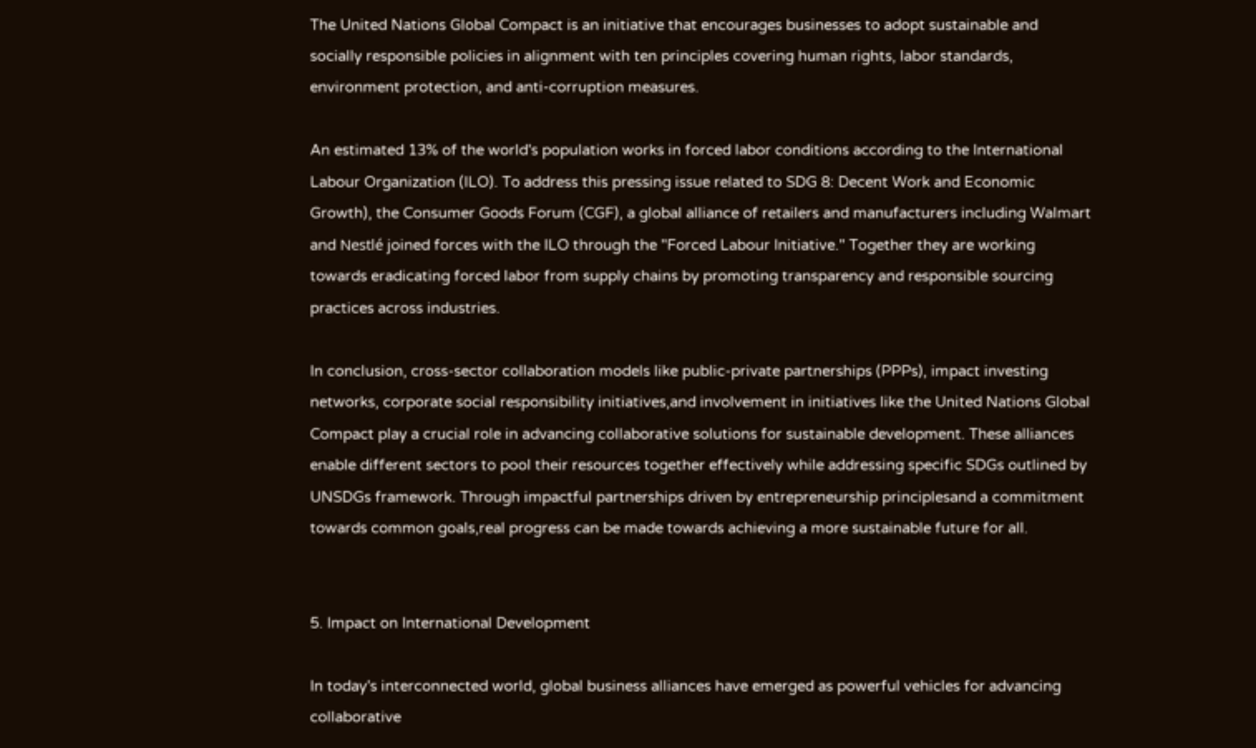The United Nations Global Compact is an initiative that encourages businesses to adopt sustainable and socially responsible policies in alignment with ten principles covering human rights, labor standards, environment protection, and anti-corruption measures.

An estimated 13% of the world's population works in forced labor conditions according to the International Labour Organization (ILO). To address this pressing issue related to SDG 8: Decent Work and Economic Growth), the Consumer Goods Forum (CGF), a global alliance of retailers and manufacturers including Walmart and Nestlé joined forces with the ILO through the "Forced Labour Initiative." Together they are working towards eradicating forced labor from supply chains by promoting transparency and responsible sourcing practices across industries.

In conclusion, cross-sector collaboration models like public-private partnerships (PPPs), impact investing networks, corporate social responsibility initiatives,and involvement in initiatives like the United Nations Global Compact play a crucial role in advancing collaborative solutions for sustainable development. These alliances enable different sectors to pool their resources together effectively while addressing specific SDGs outlined by UNSDGs framework. Through impactful partnerships driven by entrepreneurship principlesand a commitment towards common goals,real progress can be made towards achieving a more sustainable future for all.


5. Impact on International Development

In today's interconnected world, global business alliances have emerged as powerful vehicles for advancing collaborative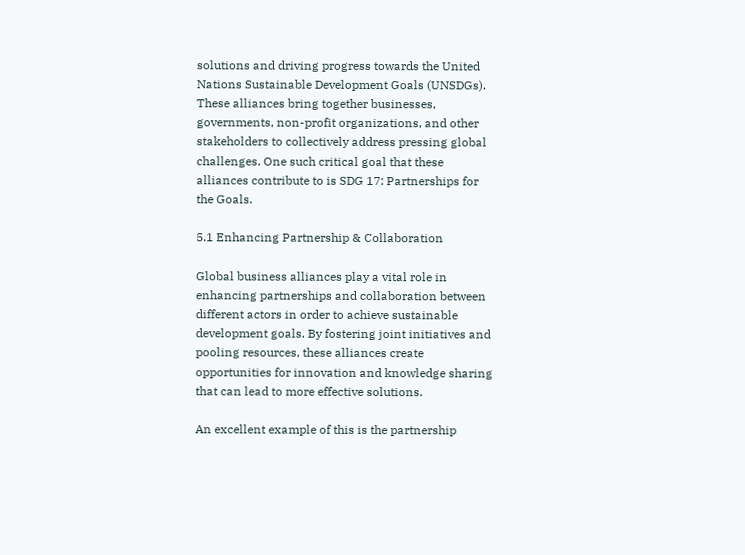solutions and driving progress towards the United Nations Sustainable Development Goals (UNSDGs). These alliances bring together businesses, governments, non-profit organizations, and other stakeholders to collectively address pressing global challenges. One such critical goal that these alliances contribute to is SDG 17: Partnerships for the Goals.

5.1 Enhancing Partnership & Collaboration

Global business alliances play a vital role in enhancing partnerships and collaboration between different actors in order to achieve sustainable development goals. By fostering joint initiatives and pooling resources, these alliances create opportunities for innovation and knowledge sharing that can lead to more effective solutions.

An excellent example of this is the partnership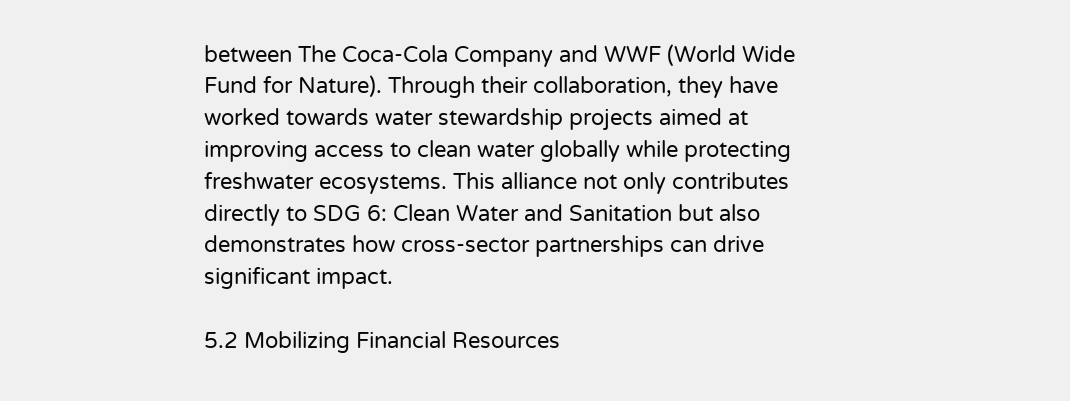between The Coca-Cola Company and WWF (World Wide Fund for Nature). Through their collaboration, they have worked towards water stewardship projects aimed at improving access to clean water globally while protecting freshwater ecosystems. This alliance not only contributes directly to SDG 6: Clean Water and Sanitation but also demonstrates how cross-sector partnerships can drive significant impact.

5.2 Mobilizing Financial Resources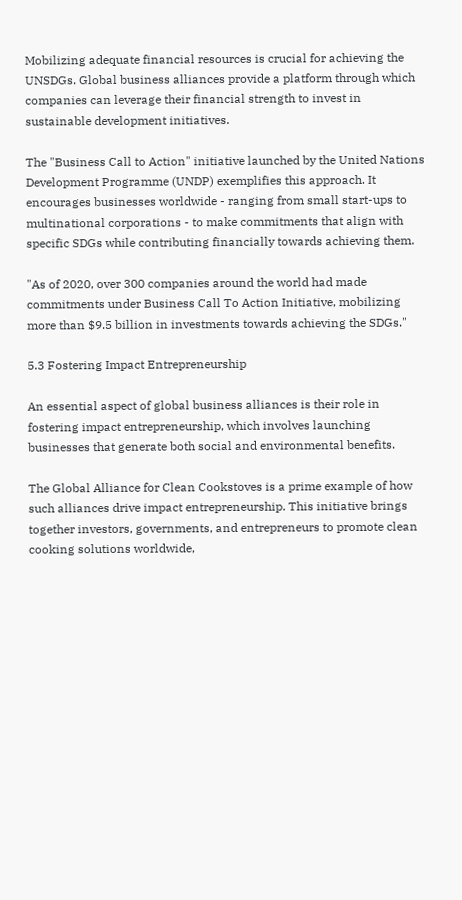Mobilizing adequate financial resources is crucial for achieving the UNSDGs. Global business alliances provide a platform through which companies can leverage their financial strength to invest in sustainable development initiatives.

The "Business Call to Action" initiative launched by the United Nations Development Programme (UNDP) exemplifies this approach. It encourages businesses worldwide - ranging from small start-ups to multinational corporations - to make commitments that align with specific SDGs while contributing financially towards achieving them.

"As of 2020, over 300 companies around the world had made commitments under Business Call To Action Initiative, mobilizing more than $9.5 billion in investments towards achieving the SDGs."

5.3 Fostering Impact Entrepreneurship

An essential aspect of global business alliances is their role in fostering impact entrepreneurship, which involves launching businesses that generate both social and environmental benefits.

The Global Alliance for Clean Cookstoves is a prime example of how such alliances drive impact entrepreneurship. This initiative brings together investors, governments, and entrepreneurs to promote clean cooking solutions worldwide,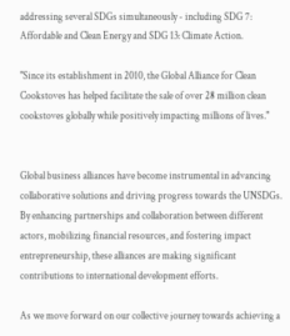addressing several SDGs simultaneously - including SDG 7: Affordable and Clean Energy and SDG 13: Climate Action.

"Since its establishment in 2010, the Global Alliance for Clean Cookstoves has helped facilitate the sale of over 28 million clean cookstoves globally while positively impacting millions of lives."


Global business alliances have become instrumental in advancing collaborative solutions and driving progress towards the UNSDGs. By enhancing partnerships and collaboration between different actors, mobilizing financial resources, and fostering impact entrepreneurship, these alliances are making significant contributions to international development efforts.

As we move forward on our collective journey towards achieving a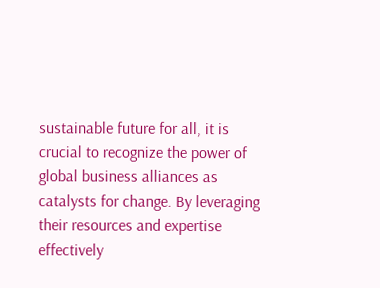sustainable future for all, it is crucial to recognize the power of global business alliances as catalysts for change. By leveraging their resources and expertise effectively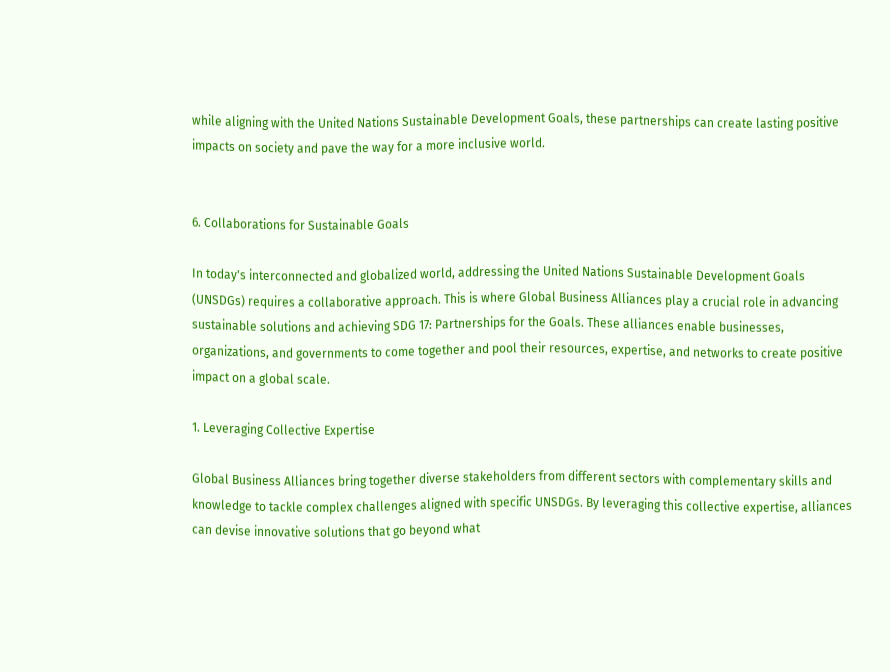while aligning with the United Nations Sustainable Development Goals, these partnerships can create lasting positive impacts on society and pave the way for a more inclusive world.


6. Collaborations for Sustainable Goals

In today's interconnected and globalized world, addressing the United Nations Sustainable Development Goals (UNSDGs) requires a collaborative approach. This is where Global Business Alliances play a crucial role in advancing sustainable solutions and achieving SDG 17: Partnerships for the Goals. These alliances enable businesses, organizations, and governments to come together and pool their resources, expertise, and networks to create positive impact on a global scale.

1. Leveraging Collective Expertise

Global Business Alliances bring together diverse stakeholders from different sectors with complementary skills and knowledge to tackle complex challenges aligned with specific UNSDGs. By leveraging this collective expertise, alliances can devise innovative solutions that go beyond what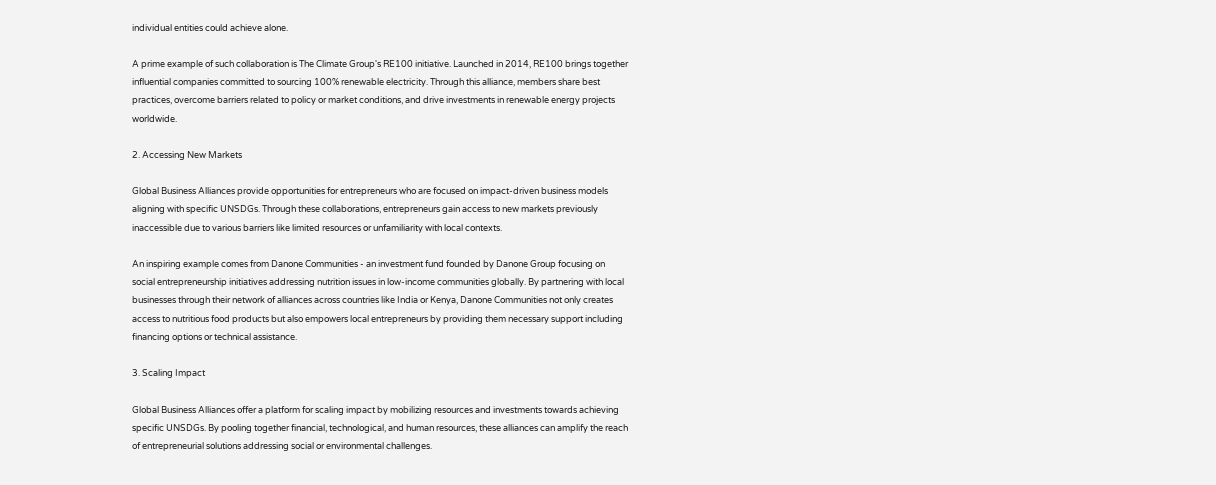individual entities could achieve alone.

A prime example of such collaboration is The Climate Group's RE100 initiative. Launched in 2014, RE100 brings together influential companies committed to sourcing 100% renewable electricity. Through this alliance, members share best practices, overcome barriers related to policy or market conditions, and drive investments in renewable energy projects worldwide.

2. Accessing New Markets

Global Business Alliances provide opportunities for entrepreneurs who are focused on impact-driven business models aligning with specific UNSDGs. Through these collaborations, entrepreneurs gain access to new markets previously inaccessible due to various barriers like limited resources or unfamiliarity with local contexts.

An inspiring example comes from Danone Communities - an investment fund founded by Danone Group focusing on social entrepreneurship initiatives addressing nutrition issues in low-income communities globally. By partnering with local businesses through their network of alliances across countries like India or Kenya, Danone Communities not only creates access to nutritious food products but also empowers local entrepreneurs by providing them necessary support including financing options or technical assistance.

3. Scaling Impact

Global Business Alliances offer a platform for scaling impact by mobilizing resources and investments towards achieving specific UNSDGs. By pooling together financial, technological, and human resources, these alliances can amplify the reach of entrepreneurial solutions addressing social or environmental challenges.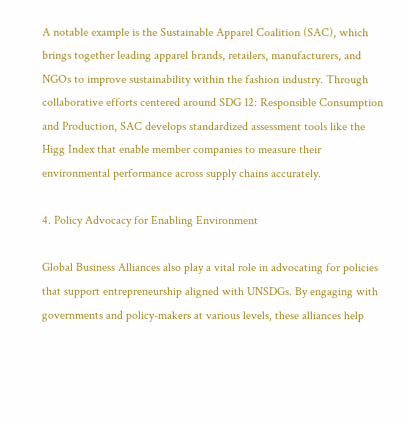A notable example is the Sustainable Apparel Coalition (SAC), which brings together leading apparel brands, retailers, manufacturers, and NGOs to improve sustainability within the fashion industry. Through collaborative efforts centered around SDG 12: Responsible Consumption and Production, SAC develops standardized assessment tools like the Higg Index that enable member companies to measure their environmental performance across supply chains accurately.

4. Policy Advocacy for Enabling Environment

Global Business Alliances also play a vital role in advocating for policies that support entrepreneurship aligned with UNSDGs. By engaging with governments and policy-makers at various levels, these alliances help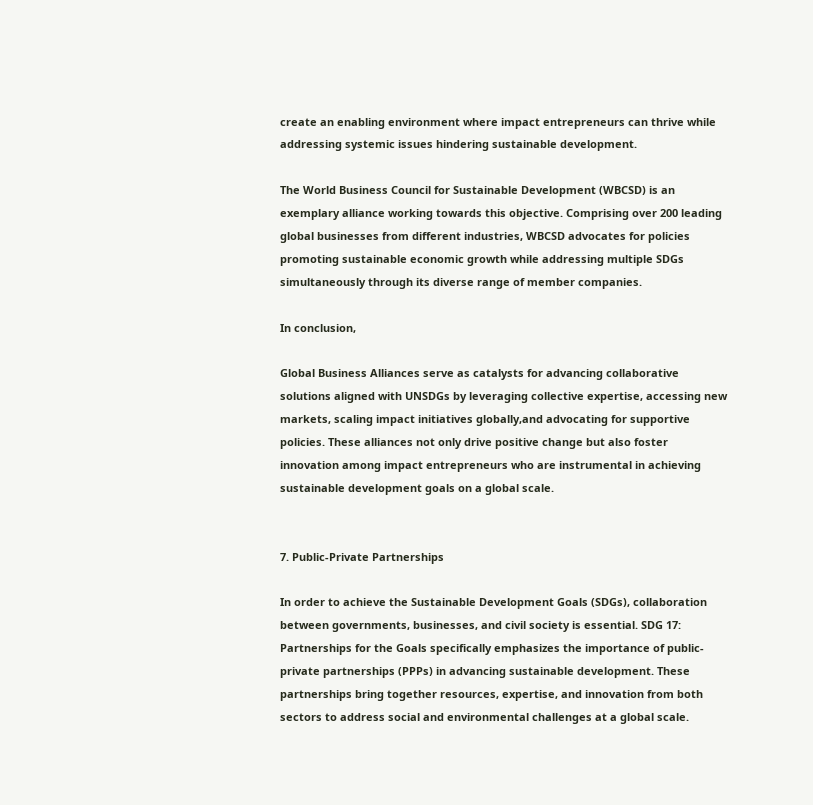create an enabling environment where impact entrepreneurs can thrive while addressing systemic issues hindering sustainable development.

The World Business Council for Sustainable Development (WBCSD) is an exemplary alliance working towards this objective. Comprising over 200 leading global businesses from different industries, WBCSD advocates for policies promoting sustainable economic growth while addressing multiple SDGs simultaneously through its diverse range of member companies.

In conclusion,

Global Business Alliances serve as catalysts for advancing collaborative solutions aligned with UNSDGs by leveraging collective expertise, accessing new markets, scaling impact initiatives globally,and advocating for supportive policies. These alliances not only drive positive change but also foster innovation among impact entrepreneurs who are instrumental in achieving sustainable development goals on a global scale.


7. Public-Private Partnerships

In order to achieve the Sustainable Development Goals (SDGs), collaboration between governments, businesses, and civil society is essential. SDG 17: Partnerships for the Goals specifically emphasizes the importance of public-private partnerships (PPPs) in advancing sustainable development. These partnerships bring together resources, expertise, and innovation from both sectors to address social and environmental challenges at a global scale.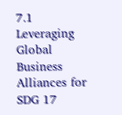7.1 Leveraging Global Business Alliances for SDG 17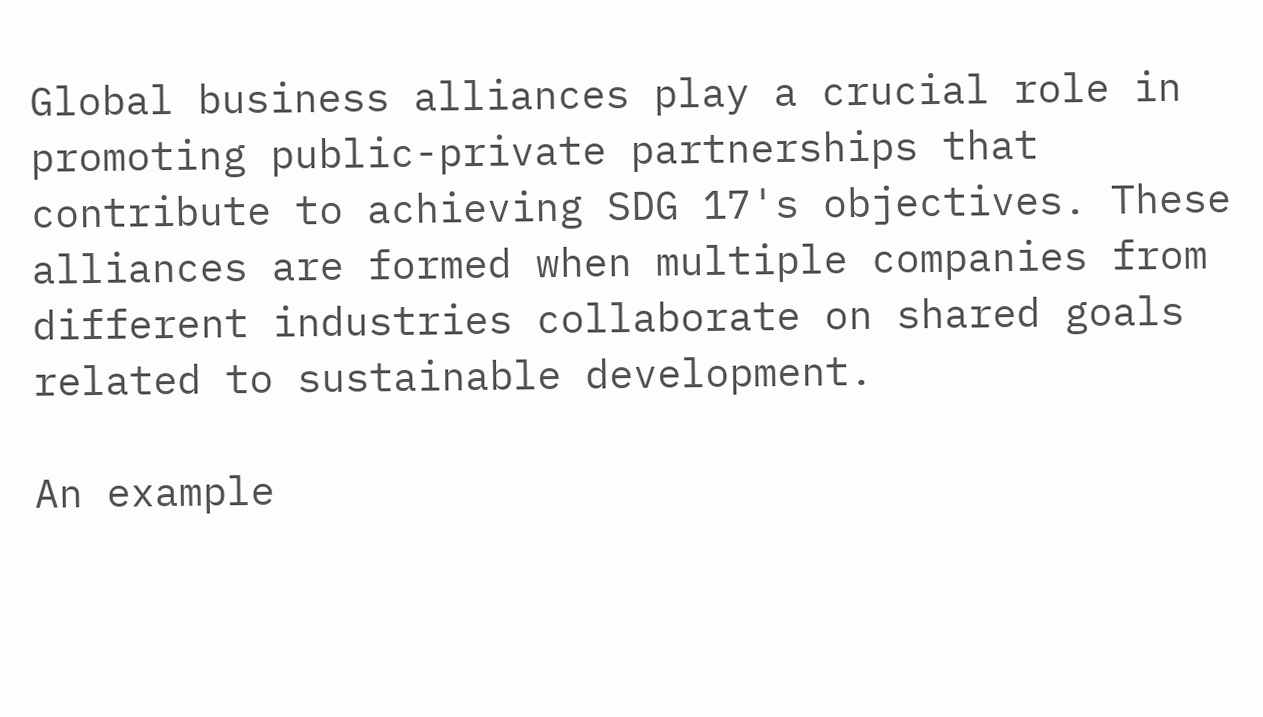Global business alliances play a crucial role in promoting public-private partnerships that contribute to achieving SDG 17's objectives. These alliances are formed when multiple companies from different industries collaborate on shared goals related to sustainable development.

An example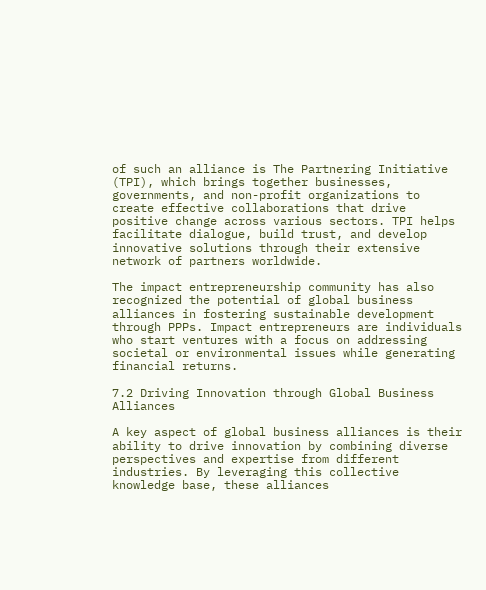of such an alliance is The Partnering Initiative (TPI), which brings together businesses, governments, and non-profit organizations to create effective collaborations that drive positive change across various sectors. TPI helps facilitate dialogue, build trust, and develop innovative solutions through their extensive network of partners worldwide.

The impact entrepreneurship community has also recognized the potential of global business alliances in fostering sustainable development through PPPs. Impact entrepreneurs are individuals who start ventures with a focus on addressing societal or environmental issues while generating financial returns.

7.2 Driving Innovation through Global Business Alliances

A key aspect of global business alliances is their ability to drive innovation by combining diverse perspectives and expertise from different industries. By leveraging this collective knowledge base, these alliances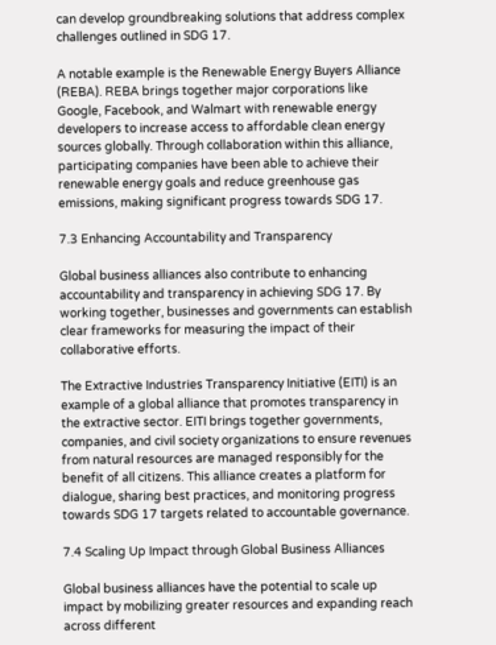can develop groundbreaking solutions that address complex challenges outlined in SDG 17.

A notable example is the Renewable Energy Buyers Alliance (REBA). REBA brings together major corporations like Google, Facebook, and Walmart with renewable energy developers to increase access to affordable clean energy sources globally. Through collaboration within this alliance, participating companies have been able to achieve their renewable energy goals and reduce greenhouse gas emissions, making significant progress towards SDG 17.

7.3 Enhancing Accountability and Transparency

Global business alliances also contribute to enhancing accountability and transparency in achieving SDG 17. By working together, businesses and governments can establish clear frameworks for measuring the impact of their collaborative efforts.

The Extractive Industries Transparency Initiative (EITI) is an example of a global alliance that promotes transparency in the extractive sector. EITI brings together governments, companies, and civil society organizations to ensure revenues from natural resources are managed responsibly for the benefit of all citizens. This alliance creates a platform for dialogue, sharing best practices, and monitoring progress towards SDG 17 targets related to accountable governance.

7.4 Scaling Up Impact through Global Business Alliances

Global business alliances have the potential to scale up impact by mobilizing greater resources and expanding reach across different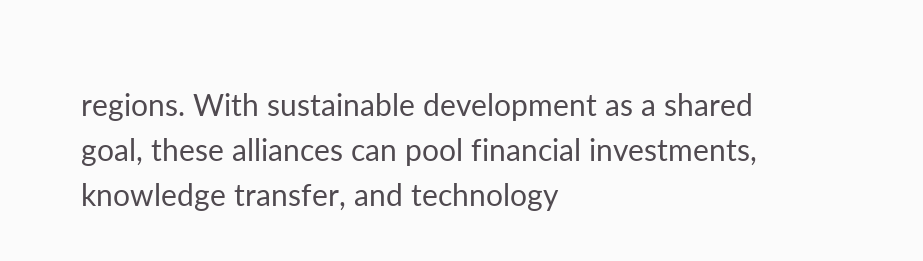regions. With sustainable development as a shared goal, these alliances can pool financial investments, knowledge transfer, and technology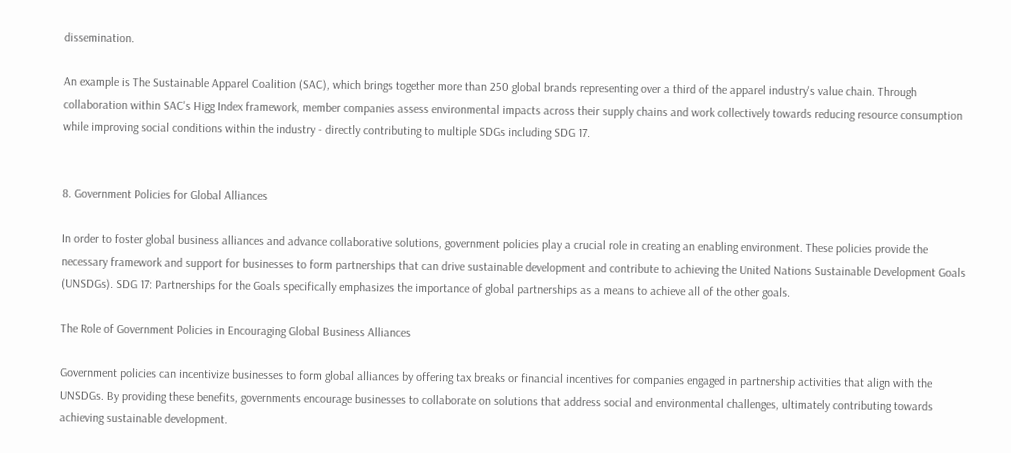dissemination.

An example is The Sustainable Apparel Coalition (SAC), which brings together more than 250 global brands representing over a third of the apparel industry's value chain. Through collaboration within SAC's Higg Index framework, member companies assess environmental impacts across their supply chains and work collectively towards reducing resource consumption while improving social conditions within the industry - directly contributing to multiple SDGs including SDG 17.


8. Government Policies for Global Alliances

In order to foster global business alliances and advance collaborative solutions, government policies play a crucial role in creating an enabling environment. These policies provide the necessary framework and support for businesses to form partnerships that can drive sustainable development and contribute to achieving the United Nations Sustainable Development Goals (UNSDGs). SDG 17: Partnerships for the Goals specifically emphasizes the importance of global partnerships as a means to achieve all of the other goals.

The Role of Government Policies in Encouraging Global Business Alliances

Government policies can incentivize businesses to form global alliances by offering tax breaks or financial incentives for companies engaged in partnership activities that align with the UNSDGs. By providing these benefits, governments encourage businesses to collaborate on solutions that address social and environmental challenges, ultimately contributing towards achieving sustainable development.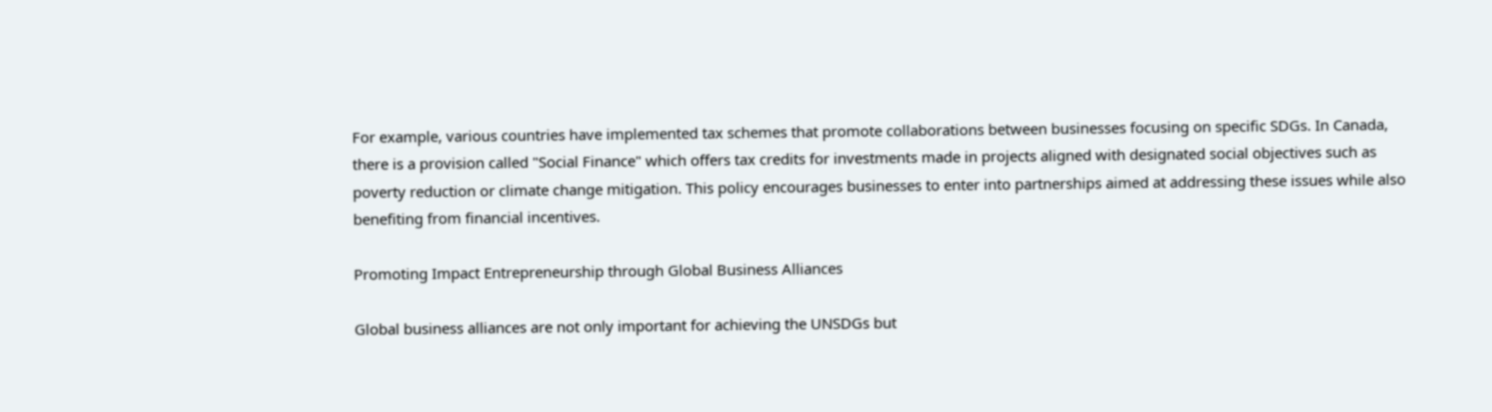For example, various countries have implemented tax schemes that promote collaborations between businesses focusing on specific SDGs. In Canada, there is a provision called "Social Finance" which offers tax credits for investments made in projects aligned with designated social objectives such as poverty reduction or climate change mitigation. This policy encourages businesses to enter into partnerships aimed at addressing these issues while also benefiting from financial incentives.

Promoting Impact Entrepreneurship through Global Business Alliances

Global business alliances are not only important for achieving the UNSDGs but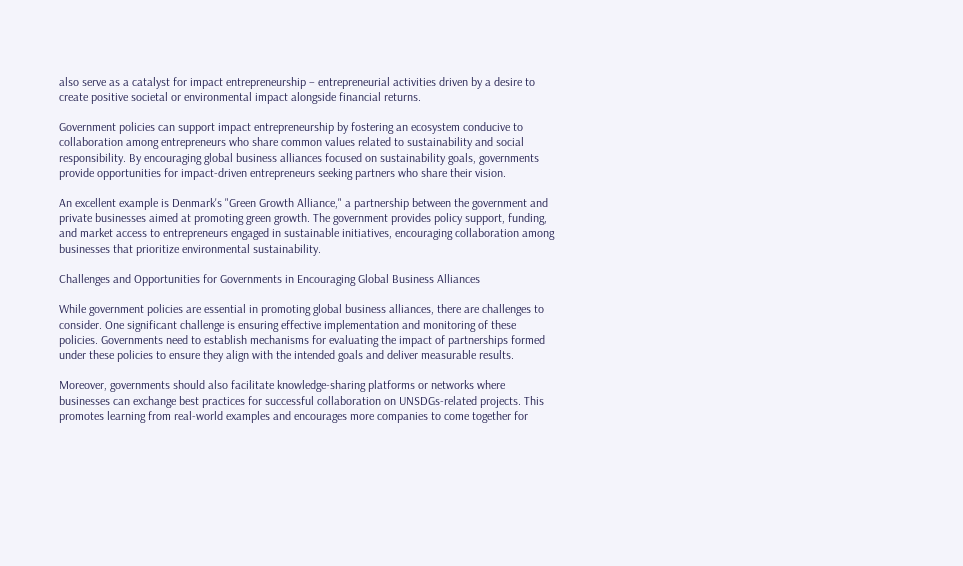also serve as a catalyst for impact entrepreneurship – entrepreneurial activities driven by a desire to create positive societal or environmental impact alongside financial returns.

Government policies can support impact entrepreneurship by fostering an ecosystem conducive to collaboration among entrepreneurs who share common values related to sustainability and social responsibility. By encouraging global business alliances focused on sustainability goals, governments provide opportunities for impact-driven entrepreneurs seeking partners who share their vision.

An excellent example is Denmark's "Green Growth Alliance," a partnership between the government and private businesses aimed at promoting green growth. The government provides policy support, funding, and market access to entrepreneurs engaged in sustainable initiatives, encouraging collaboration among businesses that prioritize environmental sustainability.

Challenges and Opportunities for Governments in Encouraging Global Business Alliances

While government policies are essential in promoting global business alliances, there are challenges to consider. One significant challenge is ensuring effective implementation and monitoring of these policies. Governments need to establish mechanisms for evaluating the impact of partnerships formed under these policies to ensure they align with the intended goals and deliver measurable results.

Moreover, governments should also facilitate knowledge-sharing platforms or networks where businesses can exchange best practices for successful collaboration on UNSDGs-related projects. This promotes learning from real-world examples and encourages more companies to come together for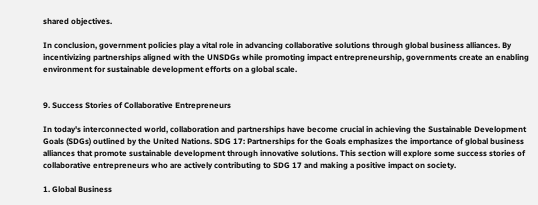shared objectives.

In conclusion, government policies play a vital role in advancing collaborative solutions through global business alliances. By incentivizing partnerships aligned with the UNSDGs while promoting impact entrepreneurship, governments create an enabling environment for sustainable development efforts on a global scale.


9. Success Stories of Collaborative Entrepreneurs

In today's interconnected world, collaboration and partnerships have become crucial in achieving the Sustainable Development Goals (SDGs) outlined by the United Nations. SDG 17: Partnerships for the Goals emphasizes the importance of global business alliances that promote sustainable development through innovative solutions. This section will explore some success stories of collaborative entrepreneurs who are actively contributing to SDG 17 and making a positive impact on society.

1. Global Business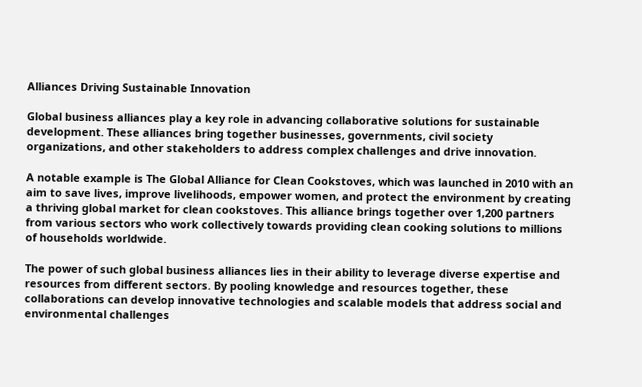Alliances Driving Sustainable Innovation

Global business alliances play a key role in advancing collaborative solutions for sustainable development. These alliances bring together businesses, governments, civil society organizations, and other stakeholders to address complex challenges and drive innovation.

A notable example is The Global Alliance for Clean Cookstoves, which was launched in 2010 with an aim to save lives, improve livelihoods, empower women, and protect the environment by creating a thriving global market for clean cookstoves. This alliance brings together over 1,200 partners from various sectors who work collectively towards providing clean cooking solutions to millions of households worldwide.

The power of such global business alliances lies in their ability to leverage diverse expertise and resources from different sectors. By pooling knowledge and resources together, these collaborations can develop innovative technologies and scalable models that address social and environmental challenges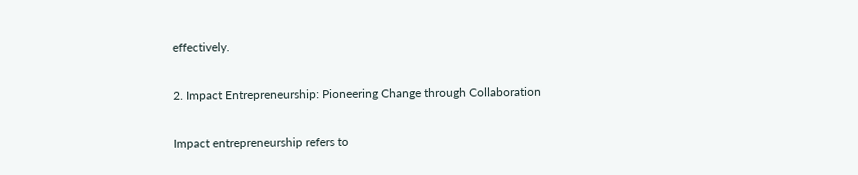effectively.

2. Impact Entrepreneurship: Pioneering Change through Collaboration

Impact entrepreneurship refers to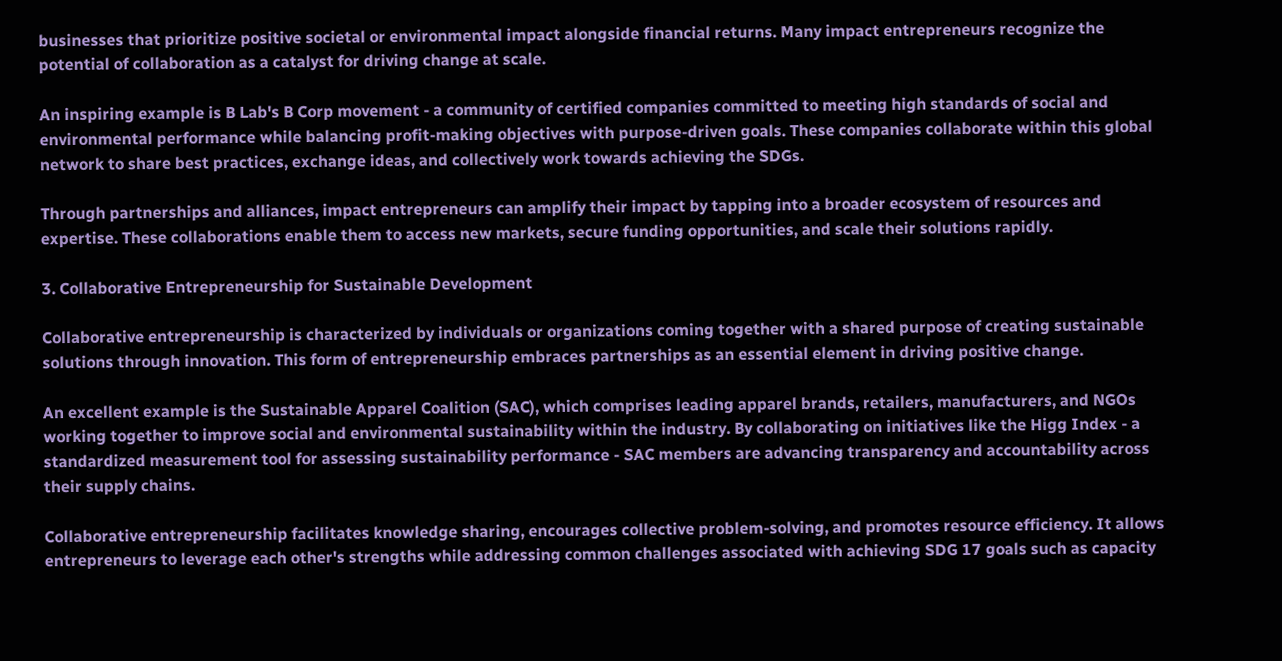businesses that prioritize positive societal or environmental impact alongside financial returns. Many impact entrepreneurs recognize the potential of collaboration as a catalyst for driving change at scale.

An inspiring example is B Lab's B Corp movement - a community of certified companies committed to meeting high standards of social and environmental performance while balancing profit-making objectives with purpose-driven goals. These companies collaborate within this global network to share best practices, exchange ideas, and collectively work towards achieving the SDGs.

Through partnerships and alliances, impact entrepreneurs can amplify their impact by tapping into a broader ecosystem of resources and expertise. These collaborations enable them to access new markets, secure funding opportunities, and scale their solutions rapidly.

3. Collaborative Entrepreneurship for Sustainable Development

Collaborative entrepreneurship is characterized by individuals or organizations coming together with a shared purpose of creating sustainable solutions through innovation. This form of entrepreneurship embraces partnerships as an essential element in driving positive change.

An excellent example is the Sustainable Apparel Coalition (SAC), which comprises leading apparel brands, retailers, manufacturers, and NGOs working together to improve social and environmental sustainability within the industry. By collaborating on initiatives like the Higg Index - a standardized measurement tool for assessing sustainability performance - SAC members are advancing transparency and accountability across their supply chains.

Collaborative entrepreneurship facilitates knowledge sharing, encourages collective problem-solving, and promotes resource efficiency. It allows entrepreneurs to leverage each other's strengths while addressing common challenges associated with achieving SDG 17 goals such as capacity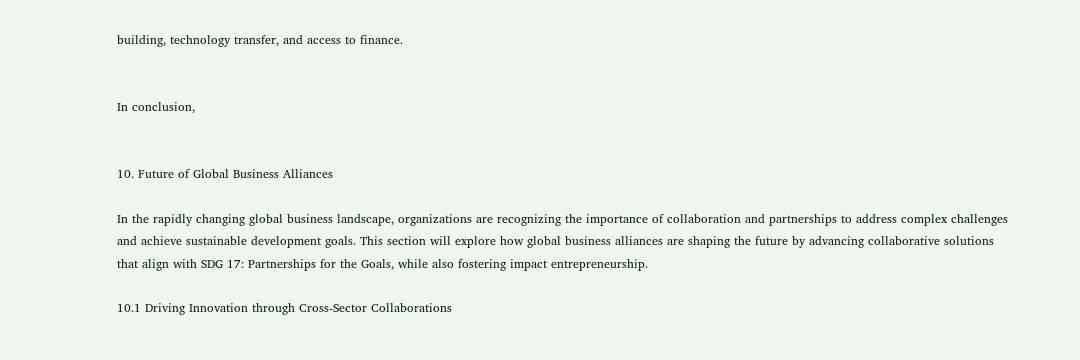building, technology transfer, and access to finance.


In conclusion,


10. Future of Global Business Alliances

In the rapidly changing global business landscape, organizations are recognizing the importance of collaboration and partnerships to address complex challenges and achieve sustainable development goals. This section will explore how global business alliances are shaping the future by advancing collaborative solutions that align with SDG 17: Partnerships for the Goals, while also fostering impact entrepreneurship.

10.1 Driving Innovation through Cross-Sector Collaborations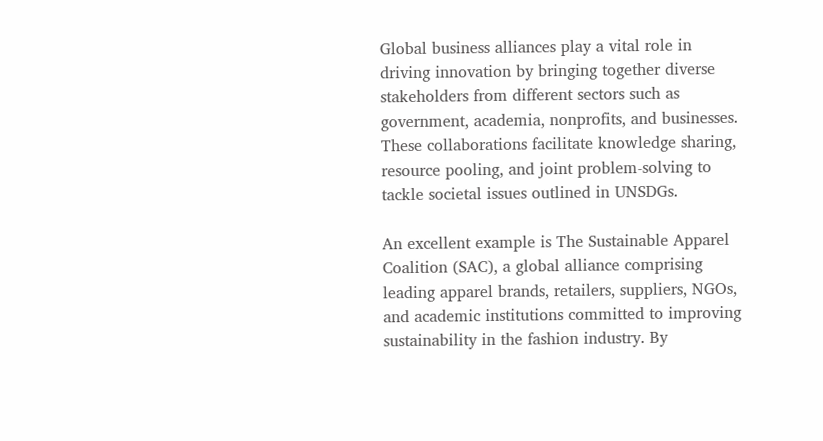Global business alliances play a vital role in driving innovation by bringing together diverse stakeholders from different sectors such as government, academia, nonprofits, and businesses. These collaborations facilitate knowledge sharing, resource pooling, and joint problem-solving to tackle societal issues outlined in UNSDGs.

An excellent example is The Sustainable Apparel Coalition (SAC), a global alliance comprising leading apparel brands, retailers, suppliers, NGOs, and academic institutions committed to improving sustainability in the fashion industry. By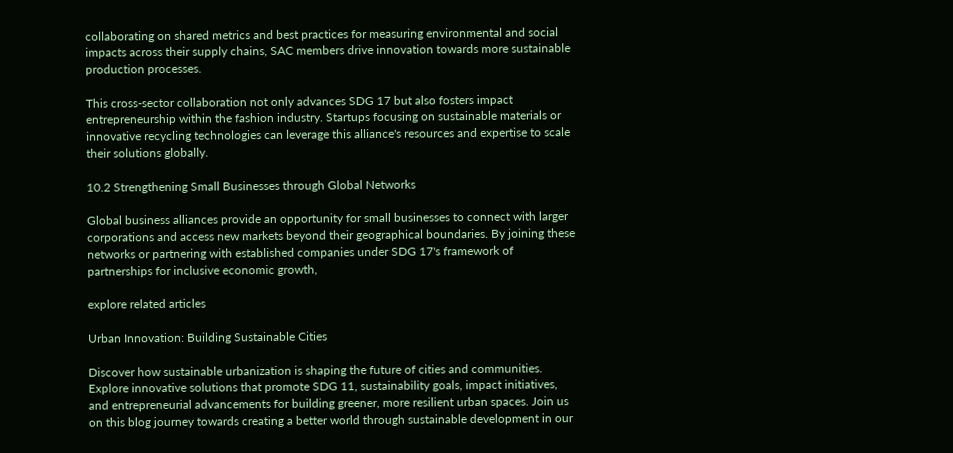collaborating on shared metrics and best practices for measuring environmental and social impacts across their supply chains, SAC members drive innovation towards more sustainable production processes.

This cross-sector collaboration not only advances SDG 17 but also fosters impact entrepreneurship within the fashion industry. Startups focusing on sustainable materials or innovative recycling technologies can leverage this alliance's resources and expertise to scale their solutions globally.

10.2 Strengthening Small Businesses through Global Networks

Global business alliances provide an opportunity for small businesses to connect with larger corporations and access new markets beyond their geographical boundaries. By joining these networks or partnering with established companies under SDG 17's framework of partnerships for inclusive economic growth,

explore related articles

Urban Innovation: Building Sustainable Cities

Discover how sustainable urbanization is shaping the future of cities and communities. Explore innovative solutions that promote SDG 11, sustainability goals, impact initiatives, and entrepreneurial advancements for building greener, more resilient urban spaces. Join us on this blog journey towards creating a better world through sustainable development in our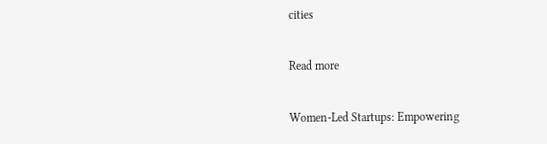cities

Read more

Women-Led Startups: Empowering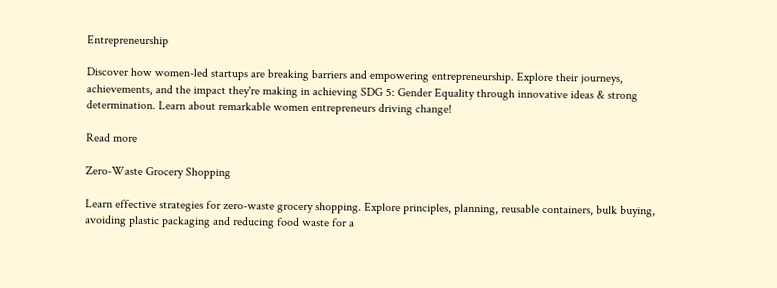Entrepreneurship

Discover how women-led startups are breaking barriers and empowering entrepreneurship. Explore their journeys, achievements, and the impact they're making in achieving SDG 5: Gender Equality through innovative ideas & strong determination. Learn about remarkable women entrepreneurs driving change!

Read more

Zero-Waste Grocery Shopping

Learn effective strategies for zero-waste grocery shopping. Explore principles, planning, reusable containers, bulk buying, avoiding plastic packaging and reducing food waste for a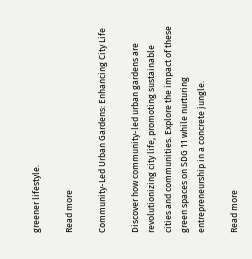greener lifestyle.

Read more

Community-Led Urban Gardens: Enhancing City Life

Discover how community-led urban gardens are revolutionizing city life, promoting sustainable cities and communities. Explore the impact of these green spaces on SDG 11 while nurturing entrepreneurship in a concrete jungle.

Read more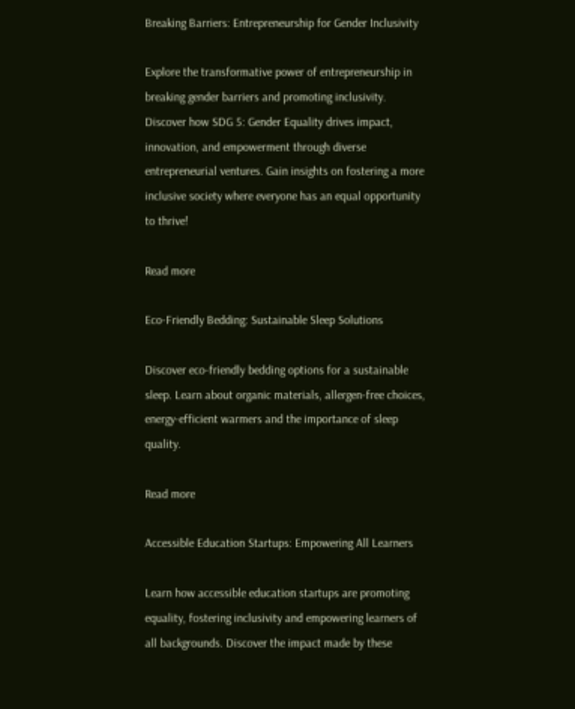Breaking Barriers: Entrepreneurship for Gender Inclusivity

Explore the transformative power of entrepreneurship in breaking gender barriers and promoting inclusivity. Discover how SDG 5: Gender Equality drives impact, innovation, and empowerment through diverse entrepreneurial ventures. Gain insights on fostering a more inclusive society where everyone has an equal opportunity to thrive!

Read more

Eco-Friendly Bedding: Sustainable Sleep Solutions

Discover eco-friendly bedding options for a sustainable sleep. Learn about organic materials, allergen-free choices, energy-efficient warmers and the importance of sleep quality.

Read more

Accessible Education Startups: Empowering All Learners

Learn how accessible education startups are promoting equality, fostering inclusivity and empowering learners of all backgrounds. Discover the impact made by these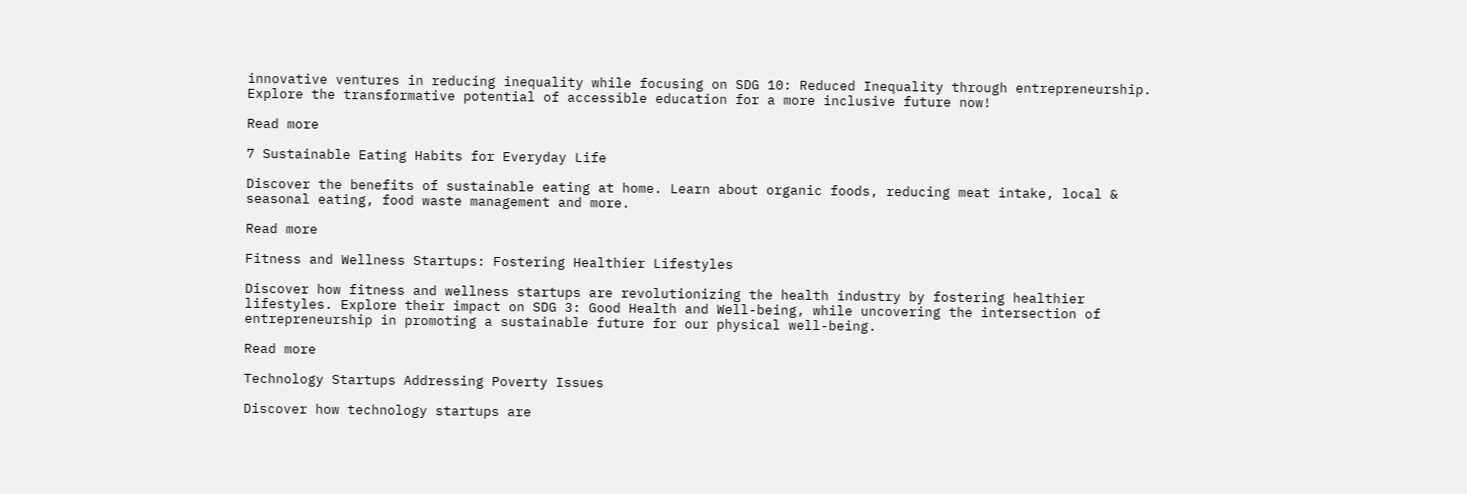innovative ventures in reducing inequality while focusing on SDG 10: Reduced Inequality through entrepreneurship. Explore the transformative potential of accessible education for a more inclusive future now!

Read more

7 Sustainable Eating Habits for Everyday Life

Discover the benefits of sustainable eating at home. Learn about organic foods, reducing meat intake, local & seasonal eating, food waste management and more.

Read more

Fitness and Wellness Startups: Fostering Healthier Lifestyles

Discover how fitness and wellness startups are revolutionizing the health industry by fostering healthier lifestyles. Explore their impact on SDG 3: Good Health and Well-being, while uncovering the intersection of entrepreneurship in promoting a sustainable future for our physical well-being.

Read more

Technology Startups Addressing Poverty Issues

Discover how technology startups are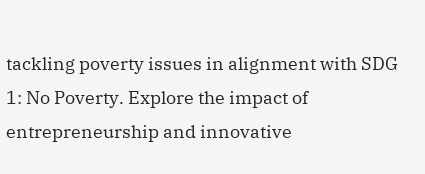tackling poverty issues in alignment with SDG 1: No Poverty. Explore the impact of entrepreneurship and innovative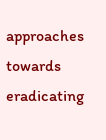approaches towards eradicating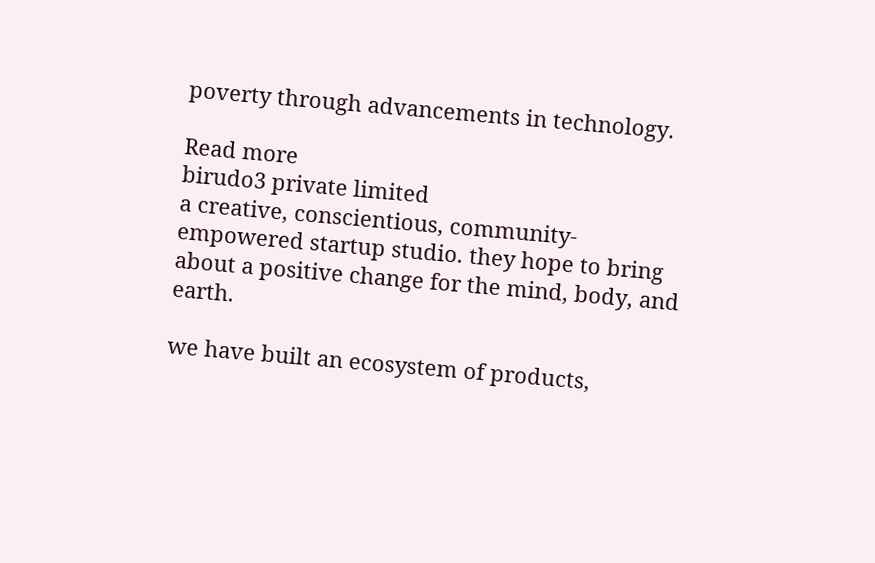poverty through advancements in technology.

Read more
birudo3 private limited
a creative, conscientious, community-empowered startup studio. they hope to bring about a positive change for the mind, body, and earth.

we have built an ecosystem of products,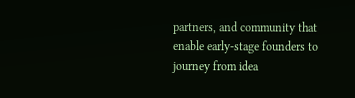partners, and community that enable early-stage founders to journey from idea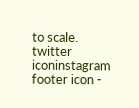to scale.
twitter iconinstagram footer icon -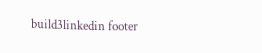build3linkedin footer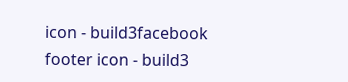icon - build3facebook footer icon - build3